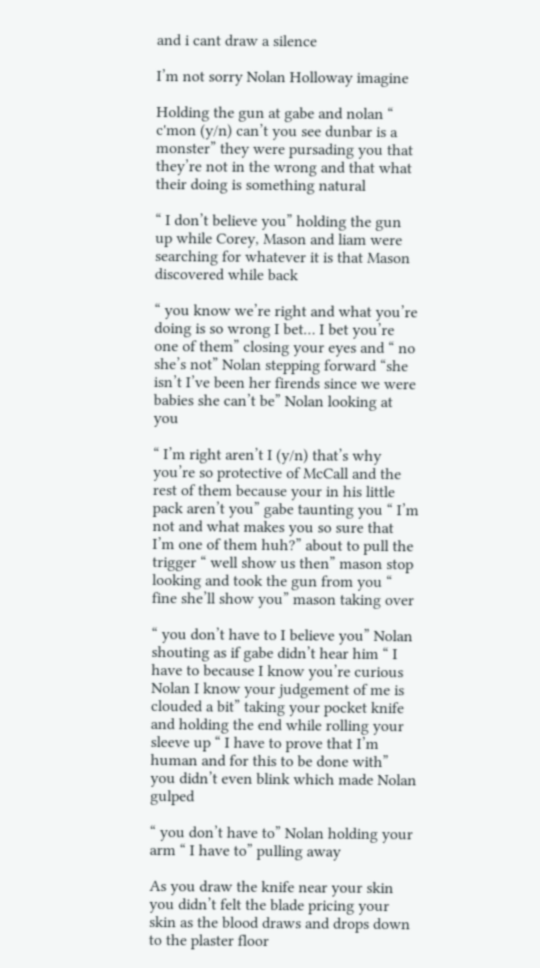and i cant draw a silence

I’m not sorry Nolan Holloway imagine

Holding the gun at gabe and nolan “ c'mon (y/n) can’t you see dunbar is a monster” they were pursading you that they’re not in the wrong and that what their doing is something natural

“ I don’t believe you” holding the gun up while Corey, Mason and liam were searching for whatever it is that Mason discovered while back

“ you know we’re right and what you’re doing is so wrong I bet… I bet you’re one of them” closing your eyes and “ no she’s not” Nolan stepping forward “she isn’t I’ve been her firends since we were babies she can’t be” Nolan looking at you

“ I’m right aren’t I (y/n) that’s why you’re so protective of McCall and the rest of them because your in his little pack aren’t you” gabe taunting you “ I’m not and what makes you so sure that I’m one of them huh?” about to pull the trigger “ well show us then” mason stop looking and took the gun from you “ fine she’ll show you” mason taking over

“ you don’t have to I believe you” Nolan shouting as if gabe didn’t hear him “ I have to because I know you’re curious Nolan I know your judgement of me is clouded a bit” taking your pocket knife and holding the end while rolling your sleeve up “ I have to prove that I’m human and for this to be done with” you didn’t even blink which made Nolan gulped

“ you don’t have to” Nolan holding your arm “ I have to” pulling away

As you draw the knife near your skin you didn’t felt the blade pricing your skin as the blood draws and drops down to the plaster floor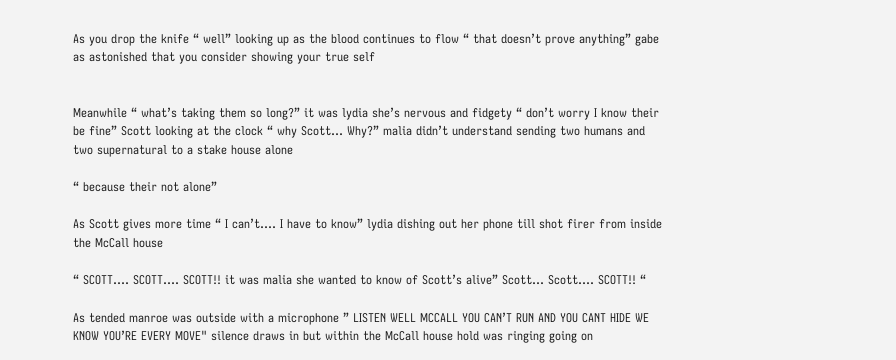As you drop the knife “ well” looking up as the blood continues to flow “ that doesn’t prove anything” gabe as astonished that you consider showing your true self


Meanwhile “ what’s taking them so long?” it was lydia she’s nervous and fidgety “ don’t worry I know their be fine” Scott looking at the clock “ why Scott… Why?” malia didn’t understand sending two humans and two supernatural to a stake house alone

“ because their not alone”

As Scott gives more time “ I can’t…. I have to know” lydia dishing out her phone till shot firer from inside the McCall house

“ SCOTT…. SCOTT…. SCOTT!! it was malia she wanted to know of Scott’s alive” Scott… Scott…. SCOTT!! “

As tended manroe was outside with a microphone ” LISTEN WELL MCCALL YOU CAN’T RUN AND YOU CANT HIDE WE KNOW YOU’RE EVERY MOVE" silence draws in but within the McCall house hold was ringing going on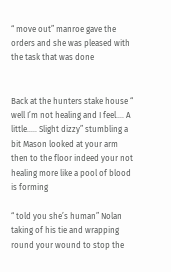“ move out” manroe gave the orders and she was pleased with the task that was done


Back at the hunters stake house “ well I’m not healing and I feel…. A little….. Slight dizzy” stumbling a bit Mason looked at your arm then to the floor indeed your not healing more like a pool of blood is forming

“ told you she’s human” Nolan taking of his tie and wrapping round your wound to stop the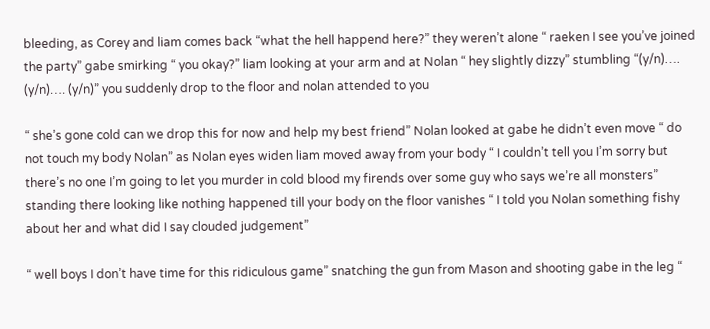bleeding, as Corey and liam comes back “what the hell happend here?” they weren’t alone “ raeken I see you’ve joined the party” gabe smirking “ you okay?” liam looking at your arm and at Nolan “ hey slightly dizzy” stumbling “(y/n)…. (y/n)…. (y/n)” you suddenly drop to the floor and nolan attended to you

“ she’s gone cold can we drop this for now and help my best friend” Nolan looked at gabe he didn’t even move “ do not touch my body Nolan” as Nolan eyes widen liam moved away from your body “ I couldn’t tell you I’m sorry but there’s no one I’m going to let you murder in cold blood my firends over some guy who says we’re all monsters” standing there looking like nothing happened till your body on the floor vanishes “ I told you Nolan something fishy about her and what did I say clouded judgement”

“ well boys I don’t have time for this ridiculous game” snatching the gun from Mason and shooting gabe in the leg “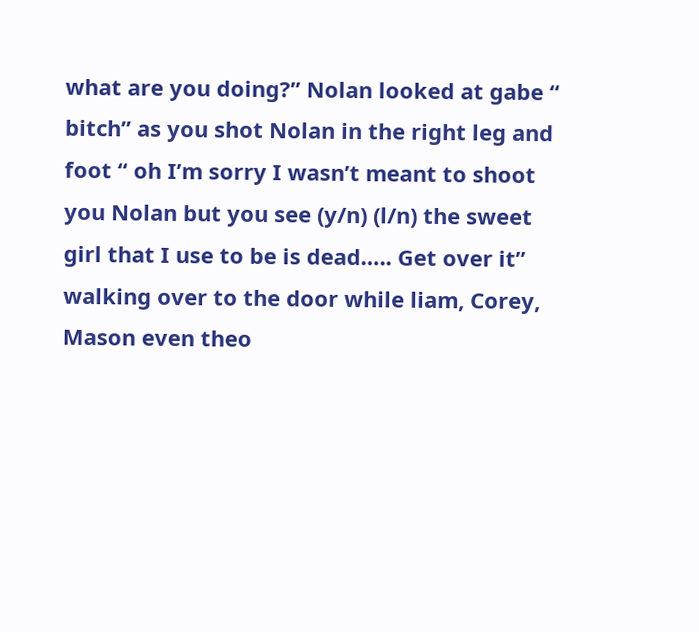what are you doing?” Nolan looked at gabe “ bitch” as you shot Nolan in the right leg and foot “ oh I’m sorry I wasn’t meant to shoot you Nolan but you see (y/n) (l/n) the sweet girl that I use to be is dead….. Get over it” walking over to the door while liam, Corey, Mason even theo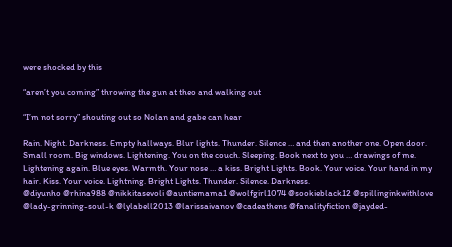were shocked by this

“aren’t you coming” throwing the gun at theo and walking out

“I’m not sorry” shouting out so Nolan and gabe can hear

Rain. Night. Darkness. Empty hallways. Blur lights. Thunder. Silence … and then another one. Open door. Small room. Big windows. Lightening. You on the couch. Sleeping. Book next to you … drawings of me. Lightening again. Blue eyes. Warmth. Your nose … a kiss. Bright Lights. Book. Your voice. Your hand in my hair. Kiss. Your voice. Lightning. Bright Lights. Thunder. Silence. Darkness.
@diyunho @rhina988 @nikkitasevoli @auntiemama1 @wolfgirl1074 @sookieblack12 @spillinginkwithlove @lady-grinning-soul-k @lylabell2013 @larissaivanov @cadeathens @fanalityfiction @jayded-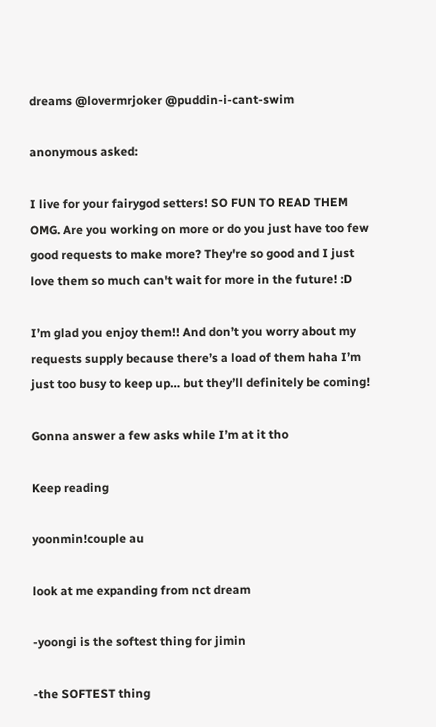dreams @lovermrjoker @puddin-i-cant-swim

anonymous asked:

I live for your fairygod setters! SO FUN TO READ THEM OMG. Are you working on more or do you just have too few good requests to make more? They're so good and I just love them so much can't wait for more in the future! :D

I’m glad you enjoy them!! And don’t you worry about my requests supply because there’s a load of them haha I’m just too busy to keep up… but they’ll definitely be coming!

Gonna answer a few asks while I’m at it tho

Keep reading

yoonmin!couple au

look at me expanding from nct dream

-yoongi is the softest thing for jimin

-the SOFTEST thing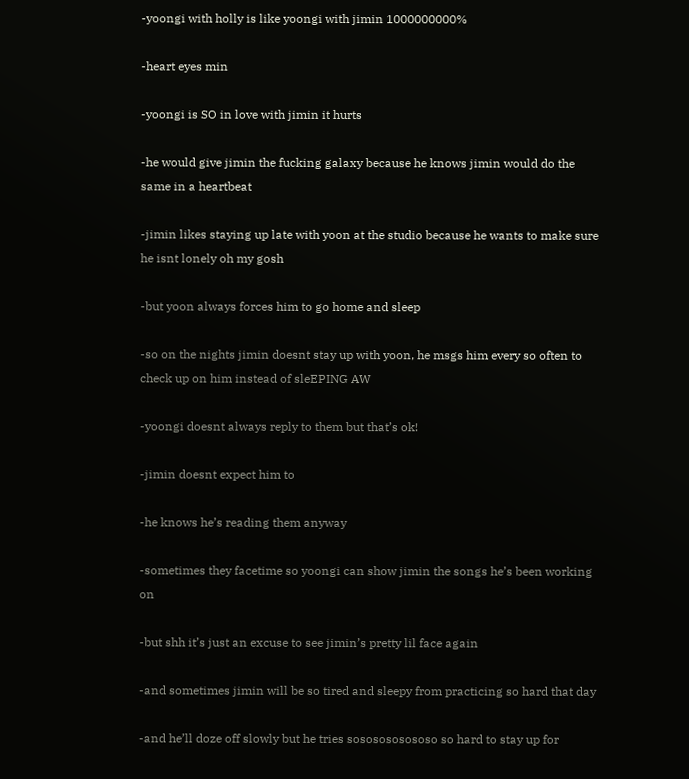-yoongi with holly is like yoongi with jimin 1000000000%

-heart eyes min

-yoongi is SO in love with jimin it hurts

-he would give jimin the fucking galaxy because he knows jimin would do the same in a heartbeat

-jimin likes staying up late with yoon at the studio because he wants to make sure he isnt lonely oh my gosh

-but yoon always forces him to go home and sleep

-so on the nights jimin doesnt stay up with yoon, he msgs him every so often to check up on him instead of sleEPING AW

-yoongi doesnt always reply to them but that’s ok!

-jimin doesnt expect him to

-he knows he’s reading them anyway

-sometimes they facetime so yoongi can show jimin the songs he’s been working on

-but shh it’s just an excuse to see jimin’s pretty lil face again

-and sometimes jimin will be so tired and sleepy from practicing so hard that day

-and he’ll doze off slowly but he tries sososososososo so hard to stay up for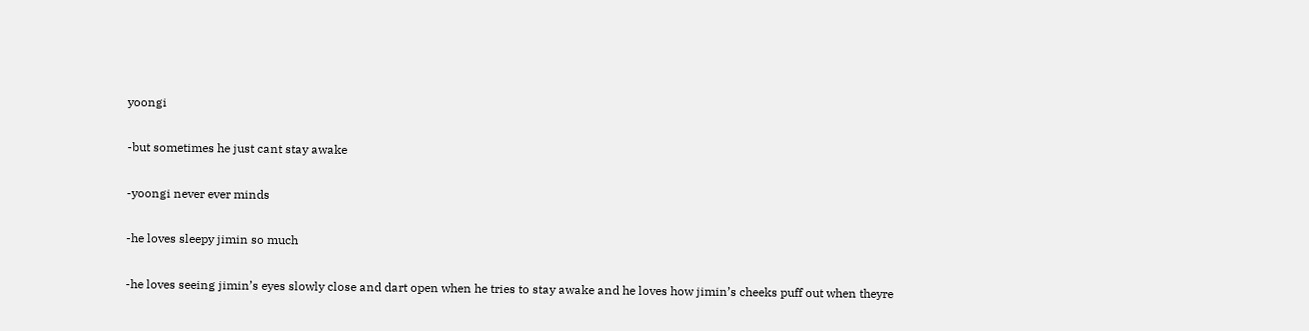yoongi

-but sometimes he just cant stay awake

-yoongi never ever minds

-he loves sleepy jimin so much

-he loves seeing jimin’s eyes slowly close and dart open when he tries to stay awake and he loves how jimin’s cheeks puff out when theyre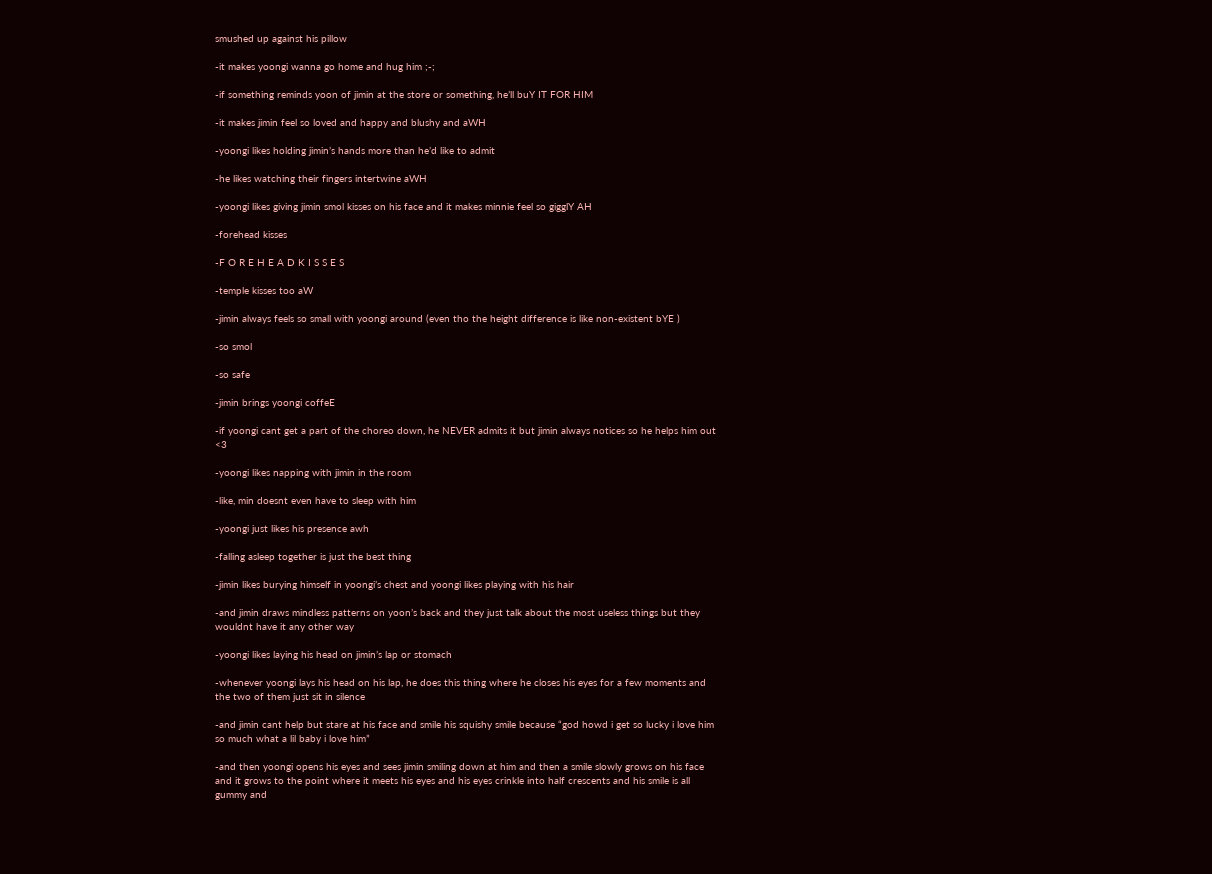smushed up against his pillow

-it makes yoongi wanna go home and hug him ;-;

-if something reminds yoon of jimin at the store or something, he’ll buY IT FOR HIM

-it makes jimin feel so loved and happy and blushy and aWH

-yoongi likes holding jimin’s hands more than he’d like to admit

-he likes watching their fingers intertwine aWH

-yoongi likes giving jimin smol kisses on his face and it makes minnie feel so gigglY AH

-forehead kisses

-F O R E H E A D K I S S E S

-temple kisses too aW

-jimin always feels so small with yoongi around (even tho the height difference is like non-existent bYE )

-so smol

-so safe

-jimin brings yoongi coffeE

-if yoongi cant get a part of the choreo down, he NEVER admits it but jimin always notices so he helps him out <3

-yoongi likes napping with jimin in the room

-like, min doesnt even have to sleep with him

-yoongi just likes his presence awh

-falling asleep together is just the best thing

-jimin likes burying himself in yoongi’s chest and yoongi likes playing with his hair

-and jimin draws mindless patterns on yoon’s back and they just talk about the most useless things but they wouldnt have it any other way

-yoongi likes laying his head on jimin’s lap or stomach

-whenever yoongi lays his head on his lap, he does this thing where he closes his eyes for a few moments and the two of them just sit in silence

-and jimin cant help but stare at his face and smile his squishy smile because “god howd i get so lucky i love him so much what a lil baby i love him”

-and then yoongi opens his eyes and sees jimin smiling down at him and then a smile slowly grows on his face and it grows to the point where it meets his eyes and his eyes crinkle into half crescents and his smile is all gummy and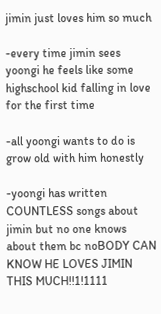jimin just loves him so much

-every time jimin sees yoongi he feels like some highschool kid falling in love for the first time

-all yoongi wants to do is grow old with him honestly

-yoongi has written COUNTLESS songs about jimin but no one knows about them bc noBODY CAN KNOW HE LOVES JIMIN THIS MUCH!!1!1111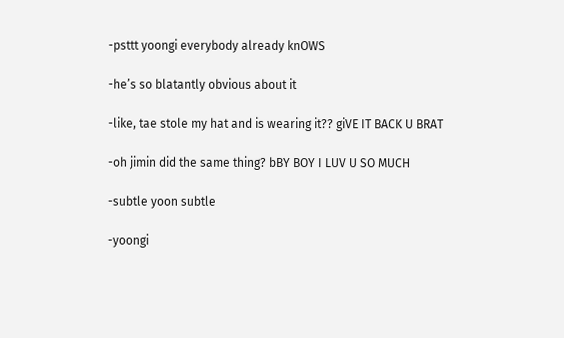-psttt yoongi everybody already knOWS

-he’s so blatantly obvious about it

-like, tae stole my hat and is wearing it?? giVE IT BACK U BRAT

-oh jimin did the same thing? bBY BOY I LUV U SO MUCH

-subtle yoon subtle

-yoongi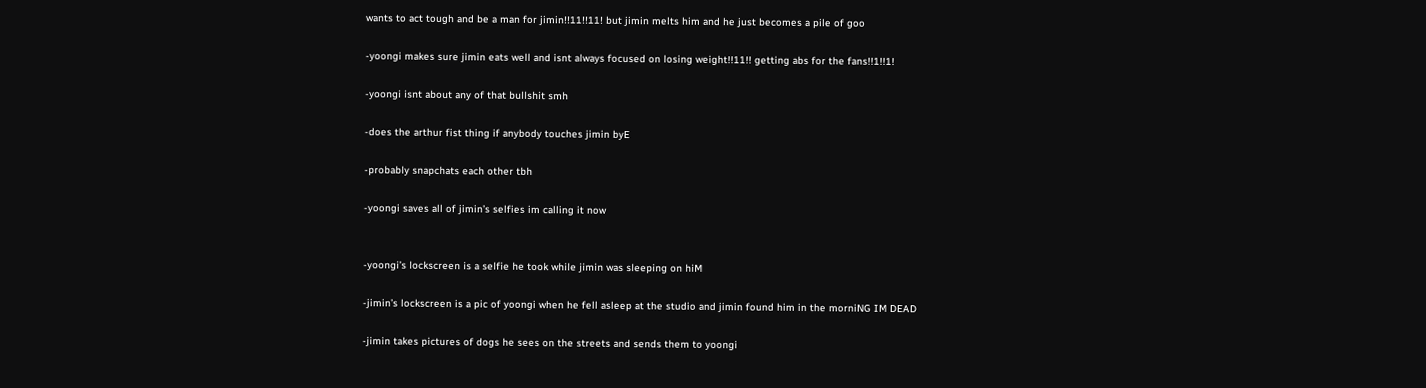wants to act tough and be a man for jimin!!11!!11! but jimin melts him and he just becomes a pile of goo

-yoongi makes sure jimin eats well and isnt always focused on losing weight!!11!! getting abs for the fans!!1!!1!

-yoongi isnt about any of that bullshit smh

-does the arthur fist thing if anybody touches jimin byE

-probably snapchats each other tbh

-yoongi saves all of jimin’s selfies im calling it now


-yoongi’s lockscreen is a selfie he took while jimin was sleeping on hiM

-jimin’s lockscreen is a pic of yoongi when he fell asleep at the studio and jimin found him in the morniNG IM DEAD

-jimin takes pictures of dogs he sees on the streets and sends them to yoongi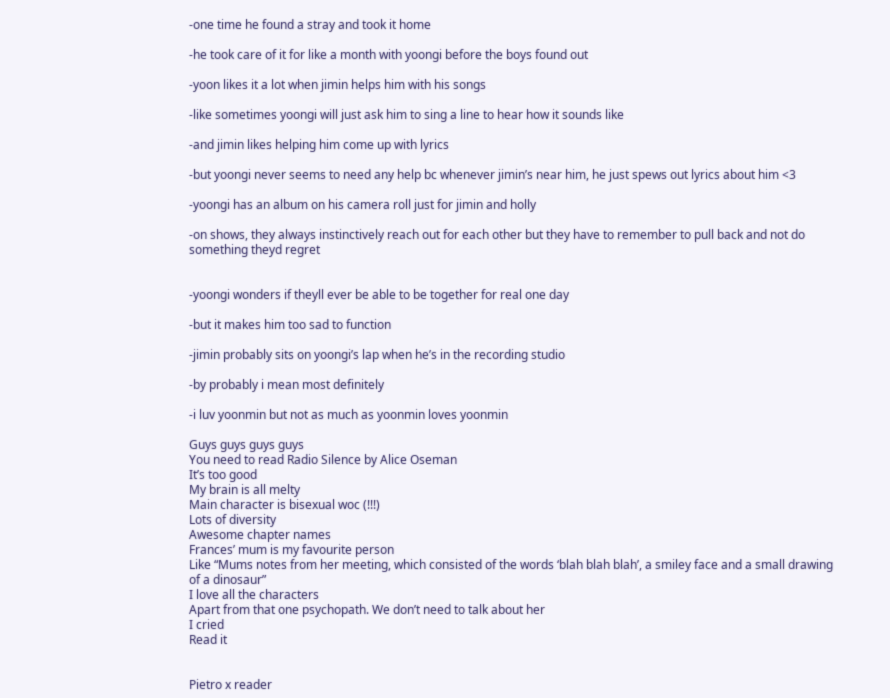-one time he found a stray and took it home

-he took care of it for like a month with yoongi before the boys found out

-yoon likes it a lot when jimin helps him with his songs

-like sometimes yoongi will just ask him to sing a line to hear how it sounds like

-and jimin likes helping him come up with lyrics

-but yoongi never seems to need any help bc whenever jimin’s near him, he just spews out lyrics about him <3

-yoongi has an album on his camera roll just for jimin and holly

-on shows, they always instinctively reach out for each other but they have to remember to pull back and not do something theyd regret


-yoongi wonders if theyll ever be able to be together for real one day

-but it makes him too sad to function

-jimin probably sits on yoongi’s lap when he’s in the recording studio

-by probably i mean most definitely

-i luv yoonmin but not as much as yoonmin loves yoonmin

Guys guys guys guys
You need to read Radio Silence by Alice Oseman
It’s too good
My brain is all melty
Main character is bisexual woc (!!!)
Lots of diversity
Awesome chapter names
Frances’ mum is my favourite person
Like “Mums notes from her meeting, which consisted of the words ‘blah blah blah’, a smiley face and a small drawing of a dinosaur”
I love all the characters
Apart from that one psychopath. We don’t need to talk about her
I cried
Read it


Pietro x reader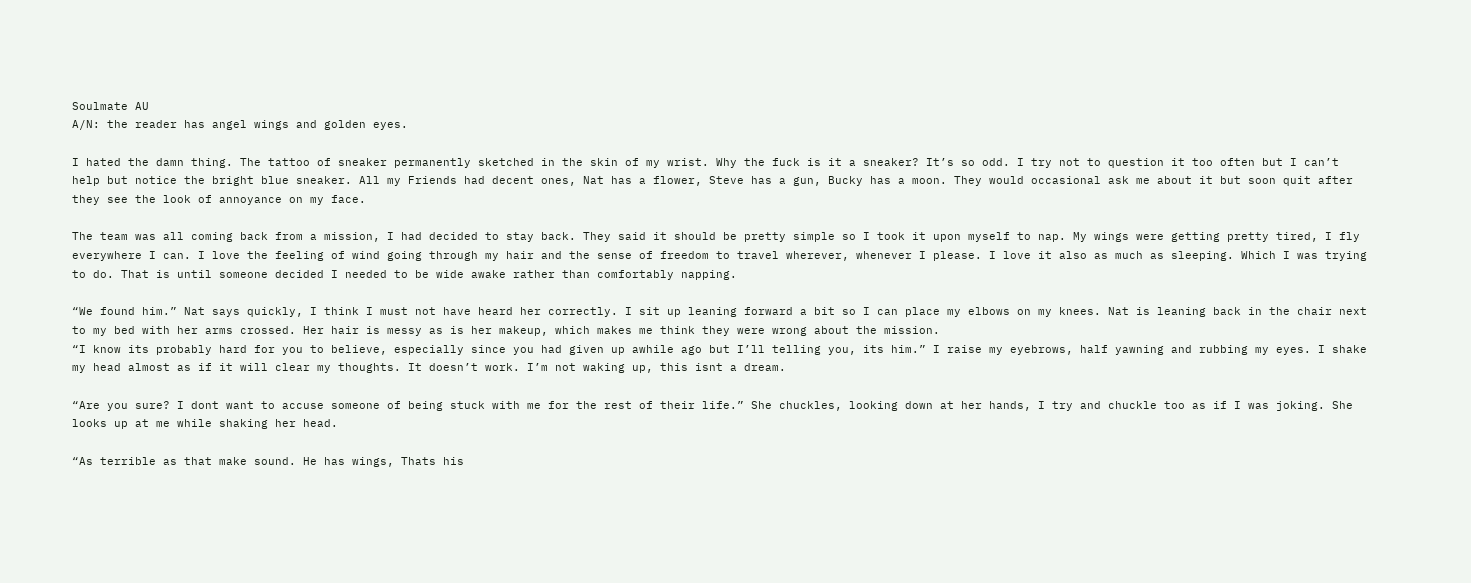Soulmate AU
A/N: the reader has angel wings and golden eyes.

I hated the damn thing. The tattoo of sneaker permanently sketched in the skin of my wrist. Why the fuck is it a sneaker? It’s so odd. I try not to question it too often but I can’t help but notice the bright blue sneaker. All my Friends had decent ones, Nat has a flower, Steve has a gun, Bucky has a moon. They would occasional ask me about it but soon quit after they see the look of annoyance on my face.

The team was all coming back from a mission, I had decided to stay back. They said it should be pretty simple so I took it upon myself to nap. My wings were getting pretty tired, I fly everywhere I can. I love the feeling of wind going through my hair and the sense of freedom to travel wherever, whenever I please. I love it also as much as sleeping. Which I was trying to do. That is until someone decided I needed to be wide awake rather than comfortably napping.

“We found him.” Nat says quickly, I think I must not have heard her correctly. I sit up leaning forward a bit so I can place my elbows on my knees. Nat is leaning back in the chair next to my bed with her arms crossed. Her hair is messy as is her makeup, which makes me think they were wrong about the mission.
“I know its probably hard for you to believe, especially since you had given up awhile ago but I’ll telling you, its him.” I raise my eyebrows, half yawning and rubbing my eyes. I shake my head almost as if it will clear my thoughts. It doesn’t work. I’m not waking up, this isnt a dream.

“Are you sure? I dont want to accuse someone of being stuck with me for the rest of their life.” She chuckles, looking down at her hands, I try and chuckle too as if I was joking. She looks up at me while shaking her head.

“As terrible as that make sound. He has wings, Thats his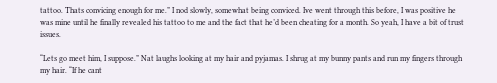tattoo. Thats convicing enough for me.” I nod slowly, somewhat being conviced. Ive went through this before, I was positive he was mine until he finally revealed his tattoo to me and the fact that he’d been cheating for a month. So yeah, I have a bit of trust issues.

“Lets go meet him, I suppose.” Nat laughs looking at my hair and pyjamas. I shrug at my bunny pants and run my fingers through my hair. “If he cant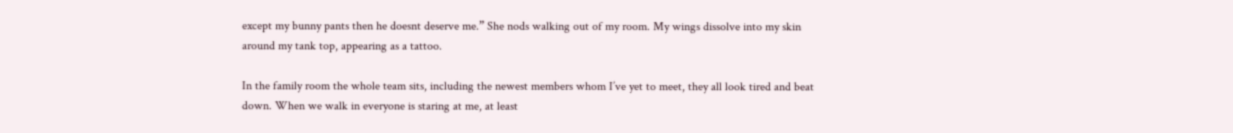except my bunny pants then he doesnt deserve me.” She nods walking out of my room. My wings dissolve into my skin around my tank top, appearing as a tattoo.

In the family room the whole team sits, including the newest members whom I’ve yet to meet, they all look tired and beat down. When we walk in everyone is staring at me, at least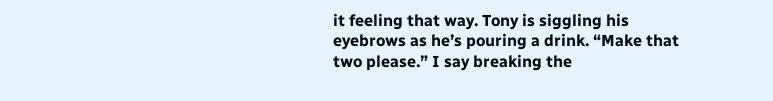it feeling that way. Tony is siggling his eyebrows as he’s pouring a drink. “Make that two please.” I say breaking the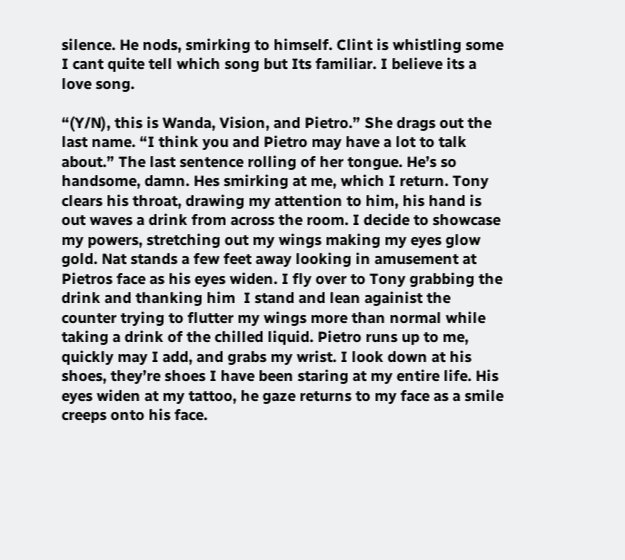silence. He nods, smirking to himself. Clint is whistling some I cant quite tell which song but Its familiar. I believe its a love song.

“(Y/N), this is Wanda, Vision, and Pietro.” She drags out the last name. “I think you and Pietro may have a lot to talk about.” The last sentence rolling of her tongue. He’s so handsome, damn. Hes smirking at me, which I return. Tony clears his throat, drawing my attention to him, his hand is out waves a drink from across the room. I decide to showcase my powers, stretching out my wings making my eyes glow gold. Nat stands a few feet away looking in amusement at Pietros face as his eyes widen. I fly over to Tony grabbing the drink and thanking him  I stand and lean againist the counter trying to flutter my wings more than normal while taking a drink of the chilled liquid. Pietro runs up to me, quickly may I add, and grabs my wrist. I look down at his shoes, they’re shoes I have been staring at my entire life. His eyes widen at my tattoo, he gaze returns to my face as a smile creeps onto his face.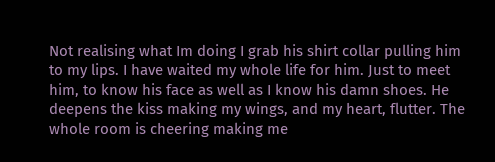Not realising what Im doing I grab his shirt collar pulling him to my lips. I have waited my whole life for him. Just to meet him, to know his face as well as I know his damn shoes. He deepens the kiss making my wings, and my heart, flutter. The whole room is cheering making me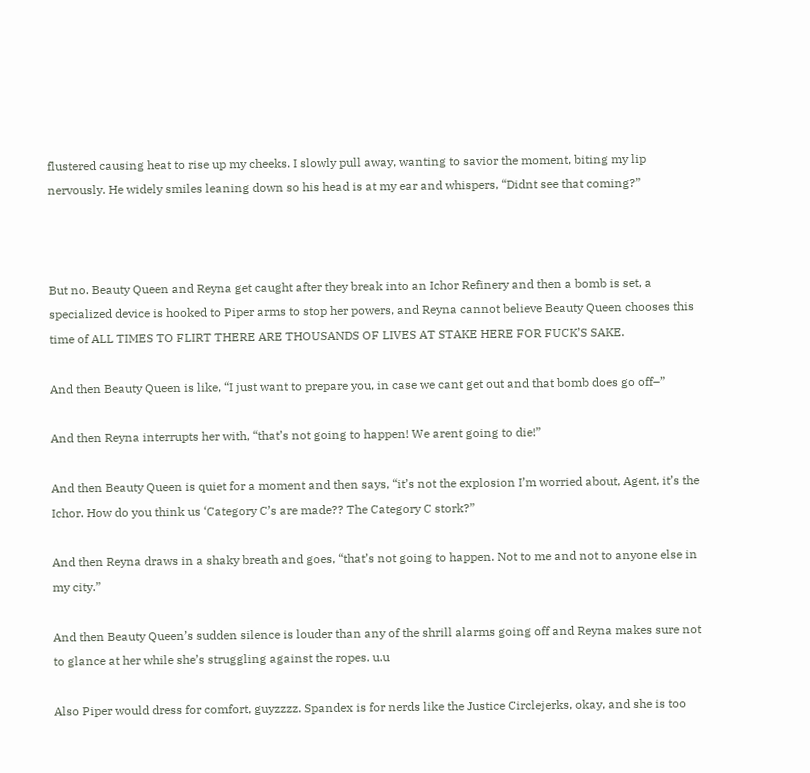flustered causing heat to rise up my cheeks. I slowly pull away, wanting to savior the moment, biting my lip nervously. He widely smiles leaning down so his head is at my ear and whispers, “Didnt see that coming?”



But no. Beauty Queen and Reyna get caught after they break into an Ichor Refinery and then a bomb is set, a specialized device is hooked to Piper arms to stop her powers, and Reyna cannot believe Beauty Queen chooses this time of ALL TIMES TO FLIRT THERE ARE THOUSANDS OF LIVES AT STAKE HERE FOR FUCK’S SAKE.

And then Beauty Queen is like, “I just want to prepare you, in case we cant get out and that bomb does go off–”

And then Reyna interrupts her with, “that’s not going to happen! We arent going to die!”

And then Beauty Queen is quiet for a moment and then says, “it’s not the explosion I’m worried about, Agent, it’s the Ichor. How do you think us ‘Category C’s are made?? The Category C stork?”

And then Reyna draws in a shaky breath and goes, “that’s not going to happen. Not to me and not to anyone else in my city.”

And then Beauty Queen’s sudden silence is louder than any of the shrill alarms going off and Reyna makes sure not to glance at her while she’s struggling against the ropes. u.u

Also Piper would dress for comfort, guyzzzz. Spandex is for nerds like the Justice Circlejerks, okay, and she is too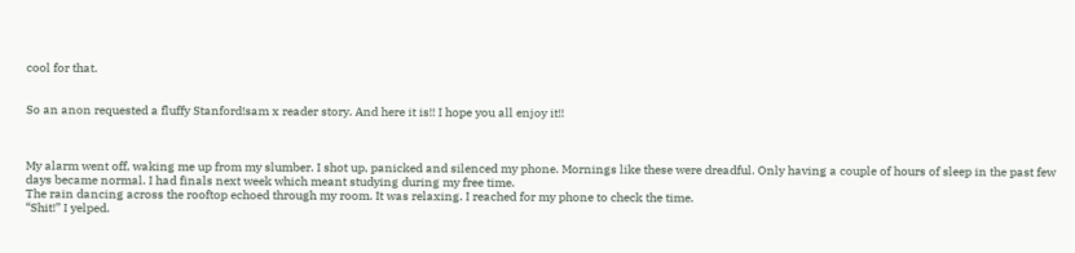cool for that.


So an anon requested a fluffy Stanford!sam x reader story. And here it is!! I hope you all enjoy it!!



My alarm went off, waking me up from my slumber. I shot up, panicked and silenced my phone. Mornings like these were dreadful. Only having a couple of hours of sleep in the past few days became normal. I had finals next week which meant studying during my free time.
The rain dancing across the rooftop echoed through my room. It was relaxing. I reached for my phone to check the time.
“Shit!” I yelped.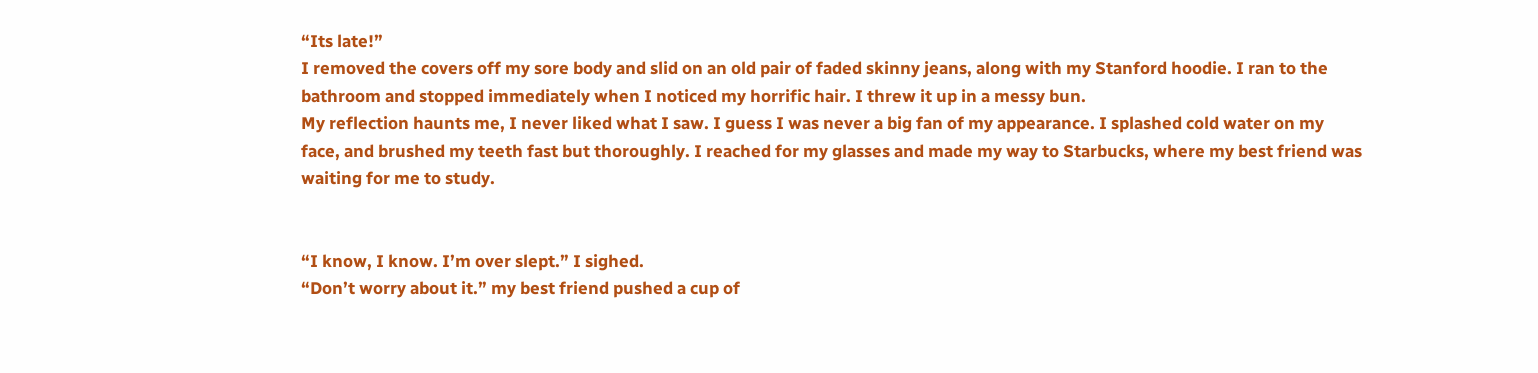“Its late!”
I removed the covers off my sore body and slid on an old pair of faded skinny jeans, along with my Stanford hoodie. I ran to the bathroom and stopped immediately when I noticed my horrific hair. I threw it up in a messy bun.
My reflection haunts me, I never liked what I saw. I guess I was never a big fan of my appearance. I splashed cold water on my face, and brushed my teeth fast but thoroughly. I reached for my glasses and made my way to Starbucks, where my best friend was waiting for me to study.


“I know, I know. I’m over slept.” I sighed.
“Don’t worry about it.” my best friend pushed a cup of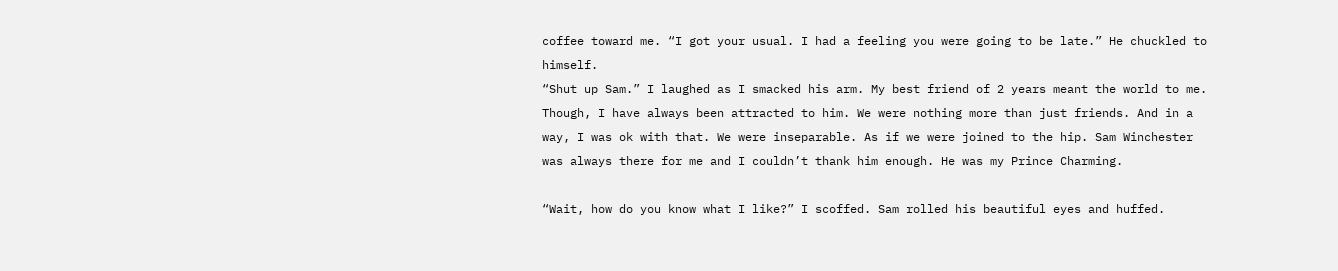coffee toward me. “I got your usual. I had a feeling you were going to be late.” He chuckled to himself.
“Shut up Sam.” I laughed as I smacked his arm. My best friend of 2 years meant the world to me. Though, I have always been attracted to him. We were nothing more than just friends. And in a way, I was ok with that. We were inseparable. As if we were joined to the hip. Sam Winchester was always there for me and I couldn’t thank him enough. He was my Prince Charming.

“Wait, how do you know what I like?” I scoffed. Sam rolled his beautiful eyes and huffed.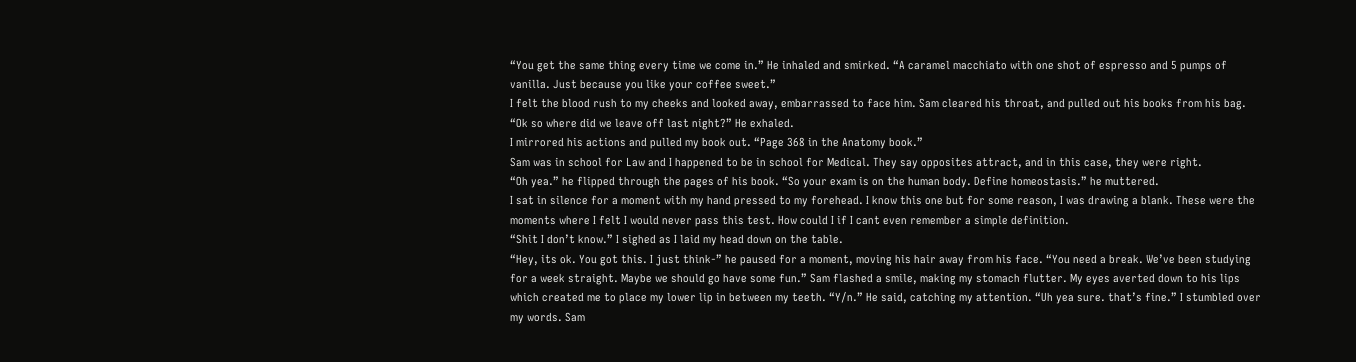“You get the same thing every time we come in.” He inhaled and smirked. “A caramel macchiato with one shot of espresso and 5 pumps of vanilla. Just because you like your coffee sweet.”
I felt the blood rush to my cheeks and looked away, embarrassed to face him. Sam cleared his throat, and pulled out his books from his bag.
“Ok so where did we leave off last night?” He exhaled.
I mirrored his actions and pulled my book out. “Page 368 in the Anatomy book.”
Sam was in school for Law and I happened to be in school for Medical. They say opposites attract, and in this case, they were right.
“Oh yea.” he flipped through the pages of his book. “So your exam is on the human body. Define homeostasis.” he muttered.
I sat in silence for a moment with my hand pressed to my forehead. I know this one but for some reason, I was drawing a blank. These were the moments where I felt I would never pass this test. How could I if I cant even remember a simple definition.
“Shit I don’t know.” I sighed as I laid my head down on the table.
“Hey, its ok. You got this. I just think-” he paused for a moment, moving his hair away from his face. “You need a break. We’ve been studying for a week straight. Maybe we should go have some fun.” Sam flashed a smile, making my stomach flutter. My eyes averted down to his lips which created me to place my lower lip in between my teeth. “Y/n.” He said, catching my attention. “Uh yea sure. that’s fine.” I stumbled over my words. Sam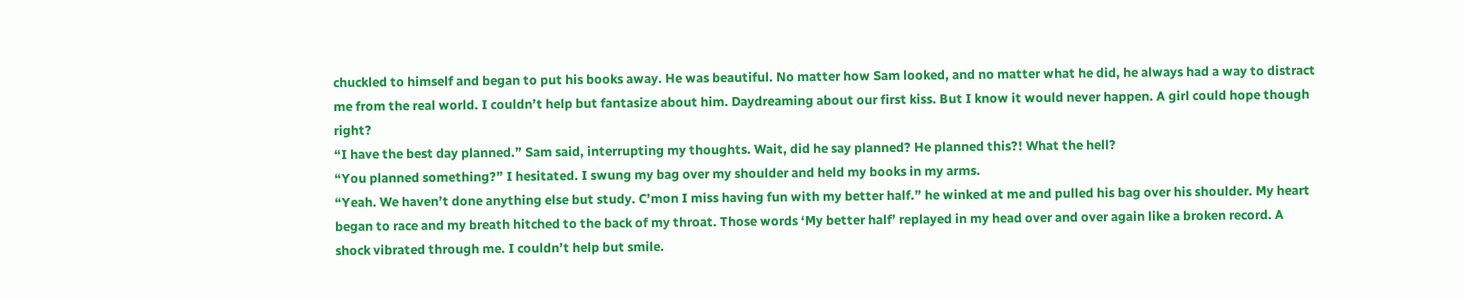chuckled to himself and began to put his books away. He was beautiful. No matter how Sam looked, and no matter what he did, he always had a way to distract me from the real world. I couldn’t help but fantasize about him. Daydreaming about our first kiss. But I know it would never happen. A girl could hope though right?
“I have the best day planned.” Sam said, interrupting my thoughts. Wait, did he say planned? He planned this?! What the hell?
“You planned something?” I hesitated. I swung my bag over my shoulder and held my books in my arms.
“Yeah. We haven’t done anything else but study. C’mon I miss having fun with my better half.” he winked at me and pulled his bag over his shoulder. My heart began to race and my breath hitched to the back of my throat. Those words ‘My better half’ replayed in my head over and over again like a broken record. A shock vibrated through me. I couldn’t help but smile.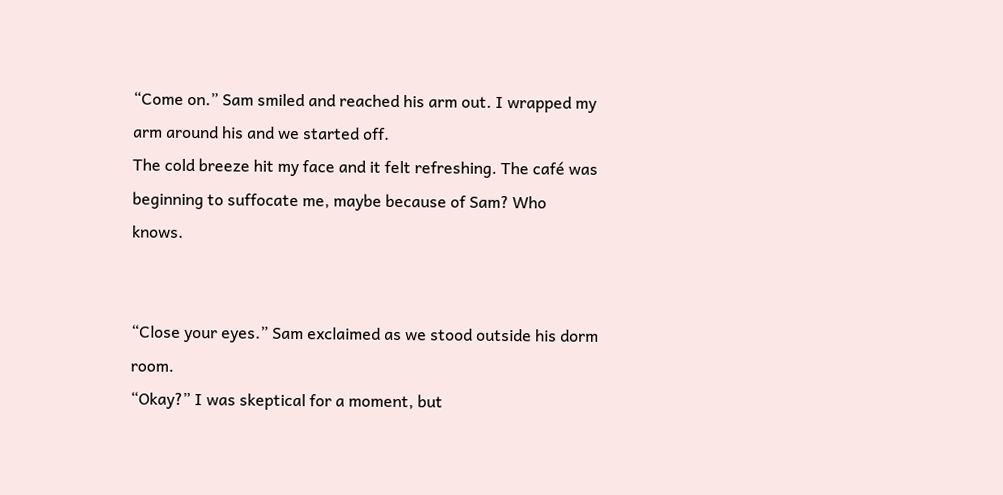“Come on.” Sam smiled and reached his arm out. I wrapped my arm around his and we started off.
The cold breeze hit my face and it felt refreshing. The café was beginning to suffocate me, maybe because of Sam? Who knows.


“Close your eyes.” Sam exclaimed as we stood outside his dorm room.
“Okay?” I was skeptical for a moment, but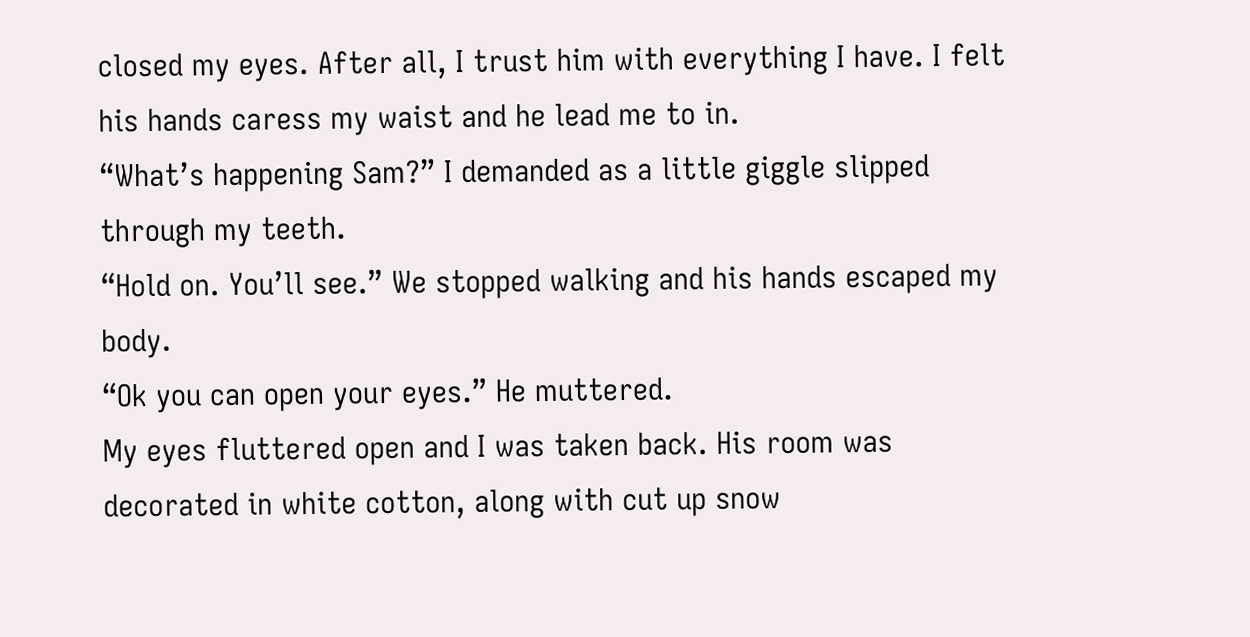closed my eyes. After all, I trust him with everything I have. I felt his hands caress my waist and he lead me to in.
“What’s happening Sam?” I demanded as a little giggle slipped through my teeth.
“Hold on. You’ll see.” We stopped walking and his hands escaped my body.
“Ok you can open your eyes.” He muttered.
My eyes fluttered open and I was taken back. His room was decorated in white cotton, along with cut up snow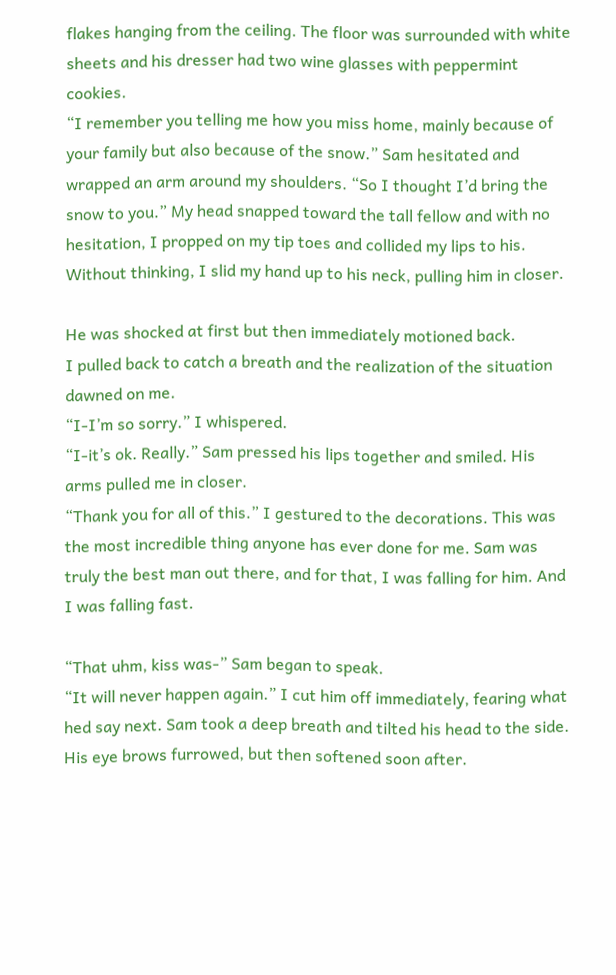flakes hanging from the ceiling. The floor was surrounded with white sheets and his dresser had two wine glasses with peppermint cookies.
“I remember you telling me how you miss home, mainly because of your family but also because of the snow.” Sam hesitated and wrapped an arm around my shoulders. “So I thought I’d bring the snow to you.” My head snapped toward the tall fellow and with no hesitation, I propped on my tip toes and collided my lips to his. Without thinking, I slid my hand up to his neck, pulling him in closer.

He was shocked at first but then immediately motioned back.
I pulled back to catch a breath and the realization of the situation dawned on me.
“I-I’m so sorry.” I whispered.
“I-it’s ok. Really.” Sam pressed his lips together and smiled. His arms pulled me in closer.
“Thank you for all of this.” I gestured to the decorations. This was the most incredible thing anyone has ever done for me. Sam was truly the best man out there, and for that, I was falling for him. And I was falling fast.

“That uhm, kiss was-” Sam began to speak.
“It will never happen again.” I cut him off immediately, fearing what hed say next. Sam took a deep breath and tilted his head to the side. His eye brows furrowed, but then softened soon after.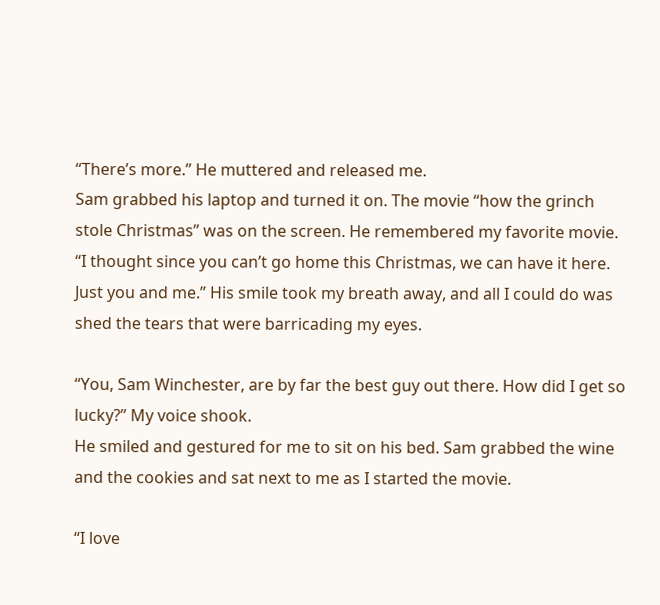“There’s more.” He muttered and released me.
Sam grabbed his laptop and turned it on. The movie “how the grinch stole Christmas” was on the screen. He remembered my favorite movie.
“I thought since you can’t go home this Christmas, we can have it here. Just you and me.” His smile took my breath away, and all I could do was shed the tears that were barricading my eyes.

“You, Sam Winchester, are by far the best guy out there. How did I get so lucky?” My voice shook.
He smiled and gestured for me to sit on his bed. Sam grabbed the wine and the cookies and sat next to me as I started the movie.

“I love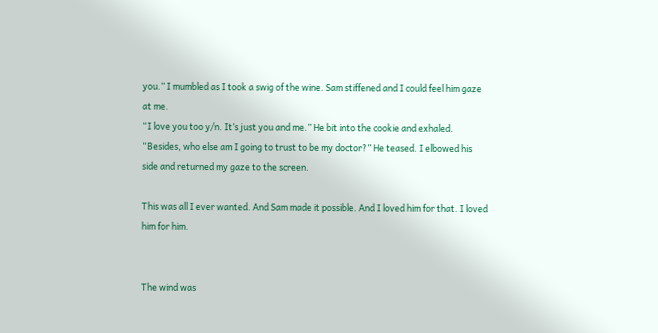you.” I mumbled as I took a swig of the wine. Sam stiffened and I could feel him gaze at me.
“I love you too y/n. It’s just you and me.” He bit into the cookie and exhaled.
“Besides, who else am I going to trust to be my doctor?” He teased. I elbowed his side and returned my gaze to the screen.

This was all I ever wanted. And Sam made it possible. And I loved him for that. I loved him for him.


The wind was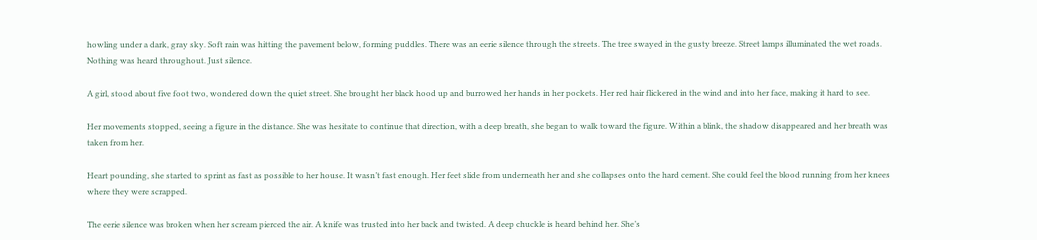howling under a dark, gray sky. Soft rain was hitting the pavement below, forming puddles. There was an eerie silence through the streets. The tree swayed in the gusty breeze. Street lamps illuminated the wet roads. Nothing was heard throughout. Just silence.

A girl, stood about five foot two, wondered down the quiet street. She brought her black hood up and burrowed her hands in her pockets. Her red hair flickered in the wind and into her face, making it hard to see.

Her movements stopped, seeing a figure in the distance. She was hesitate to continue that direction, with a deep breath, she began to walk toward the figure. Within a blink, the shadow disappeared and her breath was taken from her.

Heart pounding, she started to sprint as fast as possible to her house. It wasn’t fast enough. Her feet slide from underneath her and she collapses onto the hard cement. She could feel the blood running from her knees where they were scrapped.

The eerie silence was broken when her scream pierced the air. A knife was trusted into her back and twisted. A deep chuckle is heard behind her. She’s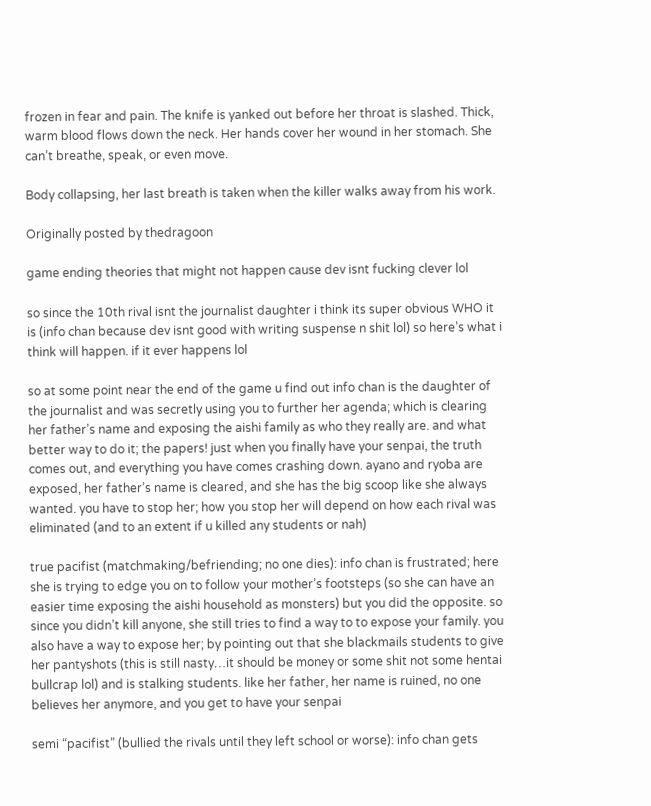frozen in fear and pain. The knife is yanked out before her throat is slashed. Thick, warm blood flows down the neck. Her hands cover her wound in her stomach. She can’t breathe, speak, or even move.

Body collapsing, her last breath is taken when the killer walks away from his work.

Originally posted by thedragoon

game ending theories that might not happen cause dev isnt fucking clever lol

so since the 10th rival isnt the journalist daughter i think its super obvious WHO it is (info chan because dev isnt good with writing suspense n shit lol) so here’s what i think will happen. if it ever happens lol

so at some point near the end of the game u find out info chan is the daughter of the journalist and was secretly using you to further her agenda; which is clearing her father’s name and exposing the aishi family as who they really are. and what better way to do it; the papers! just when you finally have your senpai, the truth comes out, and everything you have comes crashing down. ayano and ryoba are exposed, her father’s name is cleared, and she has the big scoop like she always wanted. you have to stop her; how you stop her will depend on how each rival was eliminated (and to an extent if u killed any students or nah)

true pacifist (matchmaking/befriending; no one dies): info chan is frustrated; here she is trying to edge you on to follow your mother’s footsteps (so she can have an easier time exposing the aishi household as monsters) but you did the opposite. so since you didn’t kill anyone, she still tries to find a way to to expose your family. you also have a way to expose her; by pointing out that she blackmails students to give her pantyshots (this is still nasty…it should be money or some shit not some hentai bullcrap lol) and is stalking students. like her father, her name is ruined, no one believes her anymore, and you get to have your senpai

semi “pacifist” (bullied the rivals until they left school or worse): info chan gets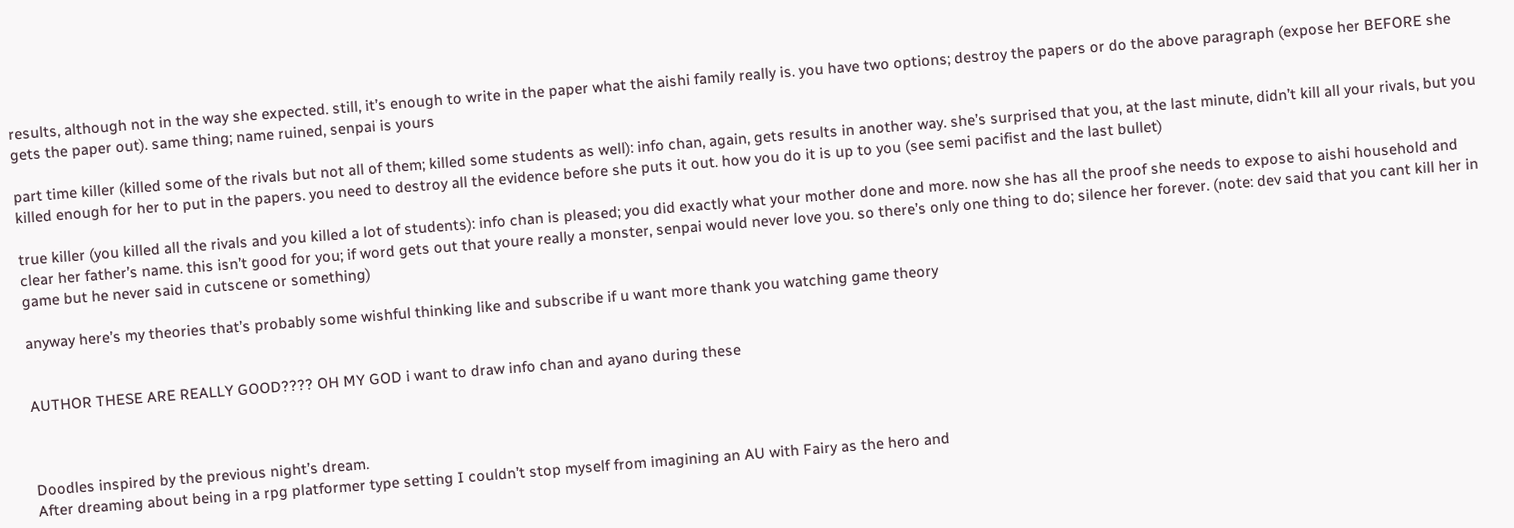results, although not in the way she expected. still, it’s enough to write in the paper what the aishi family really is. you have two options; destroy the papers or do the above paragraph (expose her BEFORE she gets the paper out). same thing; name ruined, senpai is yours

part time killer (killed some of the rivals but not all of them; killed some students as well): info chan, again, gets results in another way. she’s surprised that you, at the last minute, didn’t kill all your rivals, but you killed enough for her to put in the papers. you need to destroy all the evidence before she puts it out. how you do it is up to you (see semi pacifist and the last bullet)

true killer (you killed all the rivals and you killed a lot of students): info chan is pleased; you did exactly what your mother done and more. now she has all the proof she needs to expose to aishi household and clear her father’s name. this isn’t good for you; if word gets out that youre really a monster, senpai would never love you. so there’s only one thing to do; silence her forever. (note: dev said that you cant kill her in game but he never said in cutscene or something)

anyway here’s my theories that’s probably some wishful thinking like and subscribe if u want more thank you watching game theory


AUTHOR THESE ARE REALLY GOOD???? OH MY GOD i want to draw info chan and ayano during these



Doodles inspired by the previous night’s dream.
After dreaming about being in a rpg platformer type setting I couldn’t stop myself from imagining an AU with Fairy as the hero and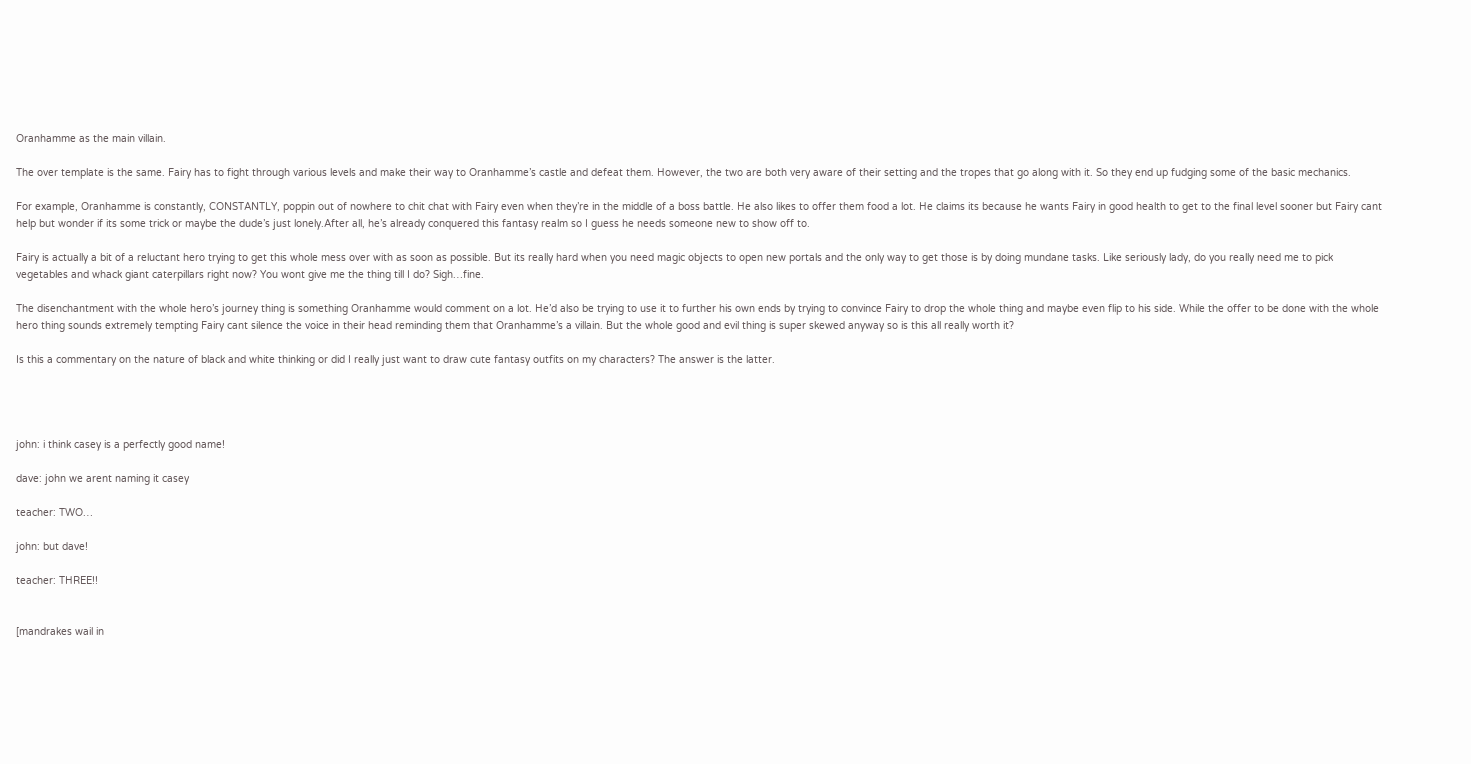Oranhamme as the main villain.

The over template is the same. Fairy has to fight through various levels and make their way to Oranhamme’s castle and defeat them. However, the two are both very aware of their setting and the tropes that go along with it. So they end up fudging some of the basic mechanics.

For example, Oranhamme is constantly, CONSTANTLY, poppin out of nowhere to chit chat with Fairy even when they’re in the middle of a boss battle. He also likes to offer them food a lot. He claims its because he wants Fairy in good health to get to the final level sooner but Fairy cant help but wonder if its some trick or maybe the dude’s just lonely.After all, he’s already conquered this fantasy realm so I guess he needs someone new to show off to.

Fairy is actually a bit of a reluctant hero trying to get this whole mess over with as soon as possible. But its really hard when you need magic objects to open new portals and the only way to get those is by doing mundane tasks. Like seriously lady, do you really need me to pick vegetables and whack giant caterpillars right now? You wont give me the thing till I do? Sigh…fine.

The disenchantment with the whole hero’s journey thing is something Oranhamme would comment on a lot. He’d also be trying to use it to further his own ends by trying to convince Fairy to drop the whole thing and maybe even flip to his side. While the offer to be done with the whole hero thing sounds extremely tempting Fairy cant silence the voice in their head reminding them that Oranhamme’s a villain. But the whole good and evil thing is super skewed anyway so is this all really worth it?

Is this a commentary on the nature of black and white thinking or did I really just want to draw cute fantasy outfits on my characters? The answer is the latter.




john: i think casey is a perfectly good name!

dave: john we arent naming it casey

teacher: TWO…

john: but dave!

teacher: THREE!!


[mandrakes wail in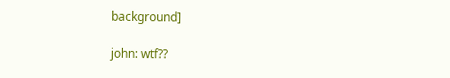background]

john: wtf??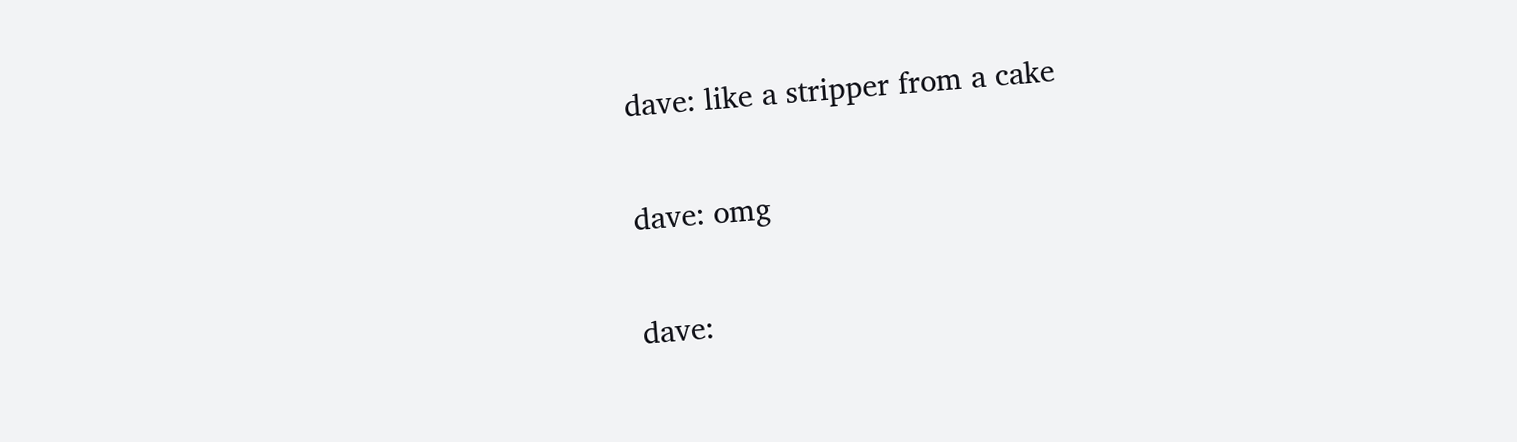dave: like a stripper from a cake

dave: omg

dave: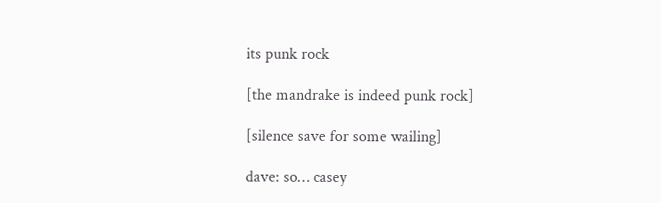its punk rock

[the mandrake is indeed punk rock]

[silence save for some wailing]

dave: so… casey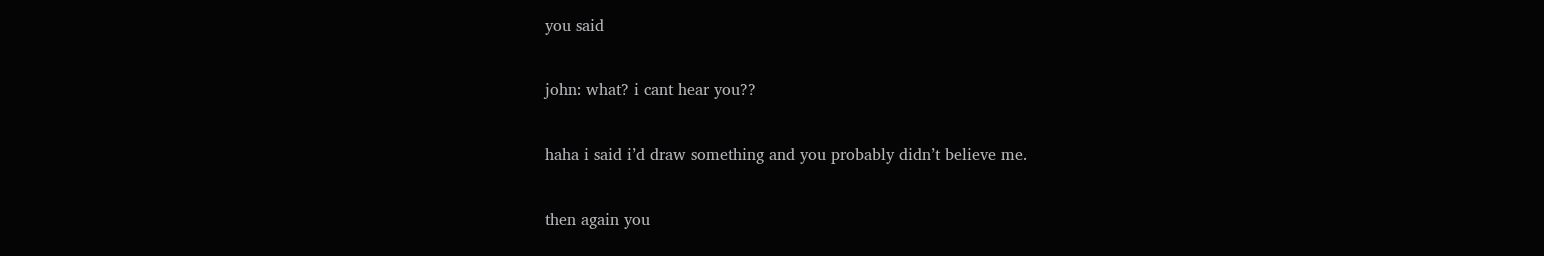you said

john: what? i cant hear you??

haha i said i’d draw something and you probably didn’t believe me.

then again you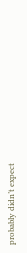probably didn’t expect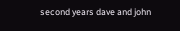second years dave and john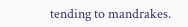tending to mandrakes.